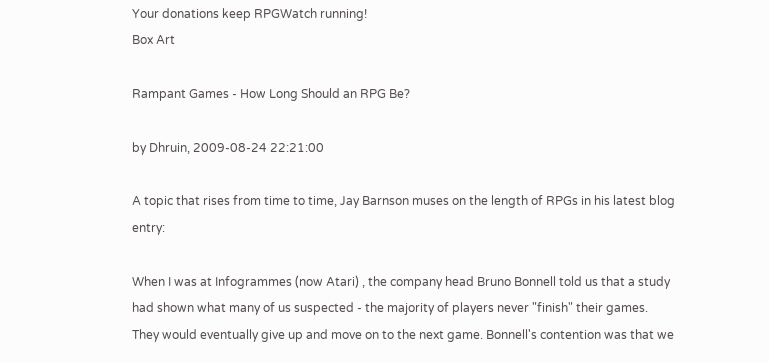Your donations keep RPGWatch running!
Box Art

Rampant Games - How Long Should an RPG Be?

by Dhruin, 2009-08-24 22:21:00

A topic that rises from time to time, Jay Barnson muses on the length of RPGs in his latest blog entry:

When I was at Infogrammes (now Atari) , the company head Bruno Bonnell told us that a study had shown what many of us suspected - the majority of players never "finish" their games. They would eventually give up and move on to the next game. Bonnell's contention was that we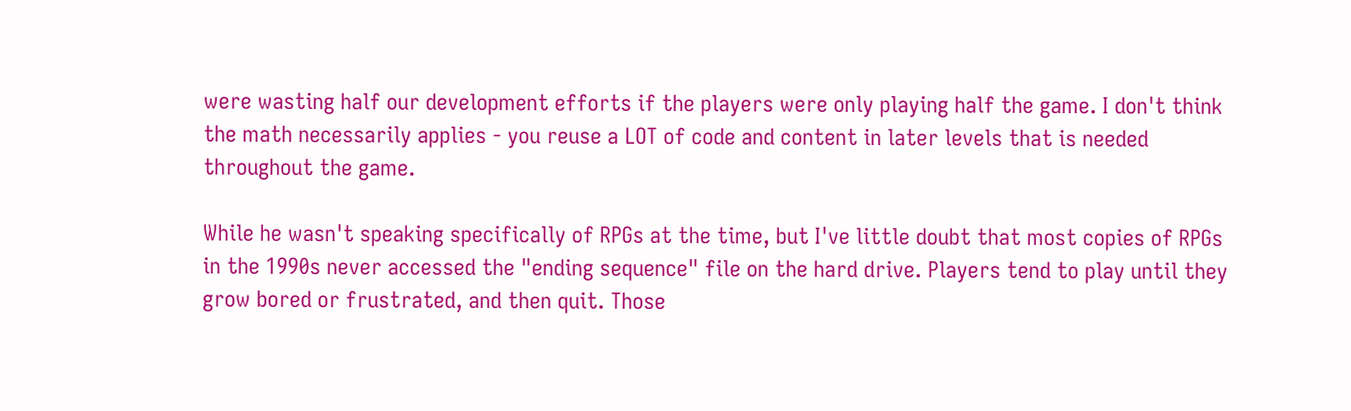were wasting half our development efforts if the players were only playing half the game. I don't think the math necessarily applies - you reuse a LOT of code and content in later levels that is needed throughout the game.

While he wasn't speaking specifically of RPGs at the time, but I've little doubt that most copies of RPGs in the 1990s never accessed the "ending sequence" file on the hard drive. Players tend to play until they grow bored or frustrated, and then quit. Those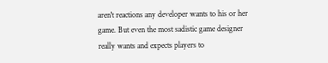aren't reactions any developer wants to his or her game. But even the most sadistic game designer really wants and expects players to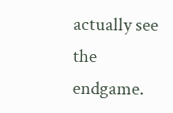actually see the endgame.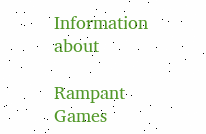Information about

Rampant Games